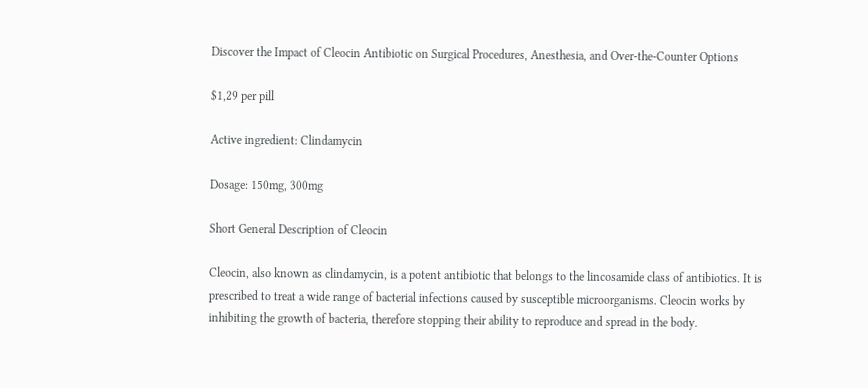Discover the Impact of Cleocin Antibiotic on Surgical Procedures, Anesthesia, and Over-the-Counter Options

$1,29 per pill

Active ingredient: Clindamycin

Dosage: 150mg, 300mg

Short General Description of Cleocin

Cleocin, also known as clindamycin, is a potent antibiotic that belongs to the lincosamide class of antibiotics. It is prescribed to treat a wide range of bacterial infections caused by susceptible microorganisms. Cleocin works by inhibiting the growth of bacteria, therefore stopping their ability to reproduce and spread in the body.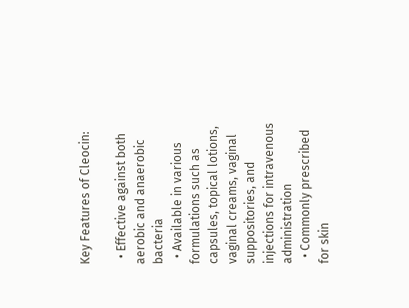Key Features of Cleocin:

  • Effective against both aerobic and anaerobic bacteria
  • Available in various formulations such as capsules, topical lotions, vaginal creams, vaginal suppositories, and injections for intravenous administration
  • Commonly prescribed for skin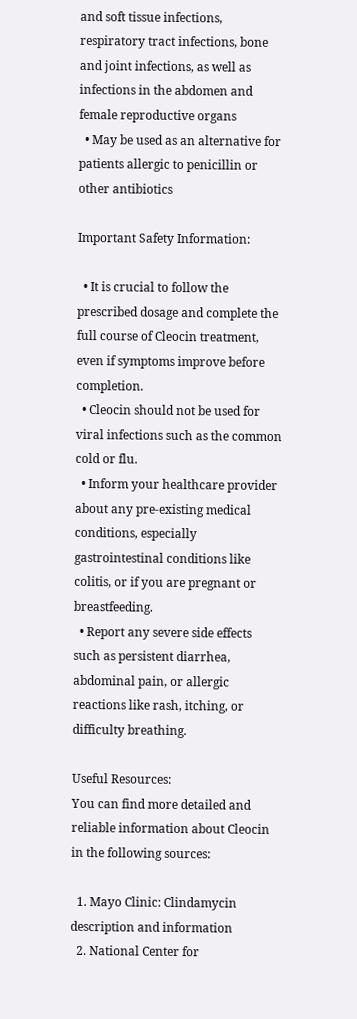and soft tissue infections, respiratory tract infections, bone and joint infections, as well as infections in the abdomen and female reproductive organs
  • May be used as an alternative for patients allergic to penicillin or other antibiotics

Important Safety Information:

  • It is crucial to follow the prescribed dosage and complete the full course of Cleocin treatment, even if symptoms improve before completion.
  • Cleocin should not be used for viral infections such as the common cold or flu.
  • Inform your healthcare provider about any pre-existing medical conditions, especially gastrointestinal conditions like colitis, or if you are pregnant or breastfeeding.
  • Report any severe side effects such as persistent diarrhea, abdominal pain, or allergic reactions like rash, itching, or difficulty breathing.

Useful Resources:
You can find more detailed and reliable information about Cleocin in the following sources:

  1. Mayo Clinic: Clindamycin description and information
  2. National Center for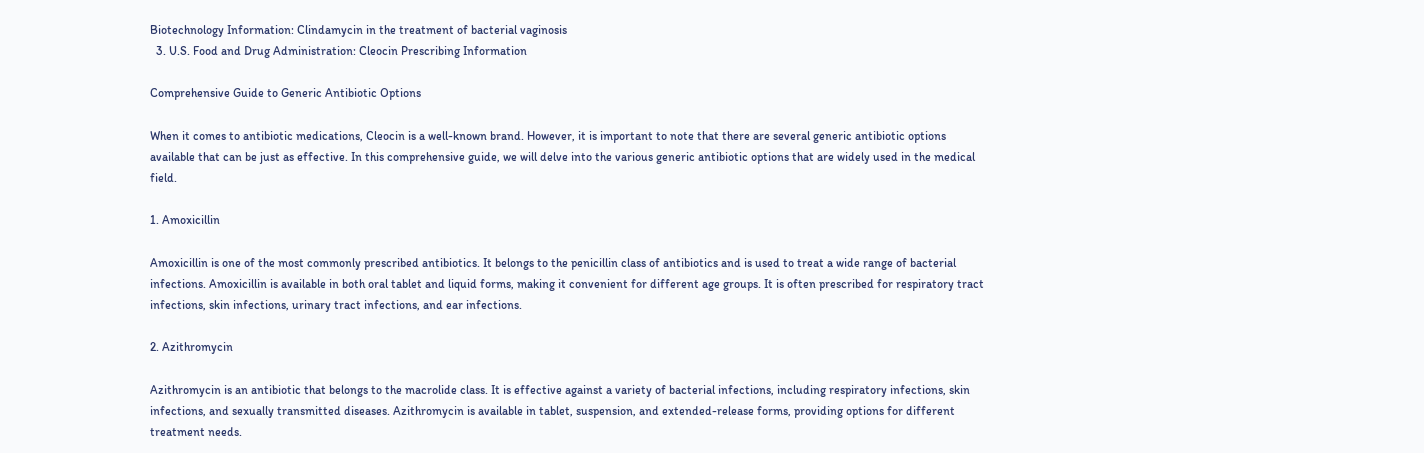Biotechnology Information: Clindamycin in the treatment of bacterial vaginosis
  3. U.S. Food and Drug Administration: Cleocin Prescribing Information

Comprehensive Guide to Generic Antibiotic Options

When it comes to antibiotic medications, Cleocin is a well-known brand. However, it is important to note that there are several generic antibiotic options available that can be just as effective. In this comprehensive guide, we will delve into the various generic antibiotic options that are widely used in the medical field.

1. Amoxicillin

Amoxicillin is one of the most commonly prescribed antibiotics. It belongs to the penicillin class of antibiotics and is used to treat a wide range of bacterial infections. Amoxicillin is available in both oral tablet and liquid forms, making it convenient for different age groups. It is often prescribed for respiratory tract infections, skin infections, urinary tract infections, and ear infections.

2. Azithromycin

Azithromycin is an antibiotic that belongs to the macrolide class. It is effective against a variety of bacterial infections, including respiratory infections, skin infections, and sexually transmitted diseases. Azithromycin is available in tablet, suspension, and extended-release forms, providing options for different treatment needs.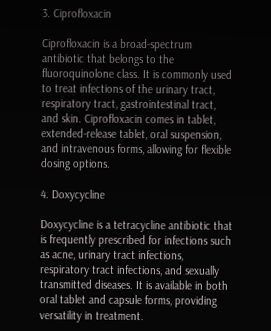3. Ciprofloxacin

Ciprofloxacin is a broad-spectrum antibiotic that belongs to the fluoroquinolone class. It is commonly used to treat infections of the urinary tract, respiratory tract, gastrointestinal tract, and skin. Ciprofloxacin comes in tablet, extended-release tablet, oral suspension, and intravenous forms, allowing for flexible dosing options.

4. Doxycycline

Doxycycline is a tetracycline antibiotic that is frequently prescribed for infections such as acne, urinary tract infections, respiratory tract infections, and sexually transmitted diseases. It is available in both oral tablet and capsule forms, providing versatility in treatment.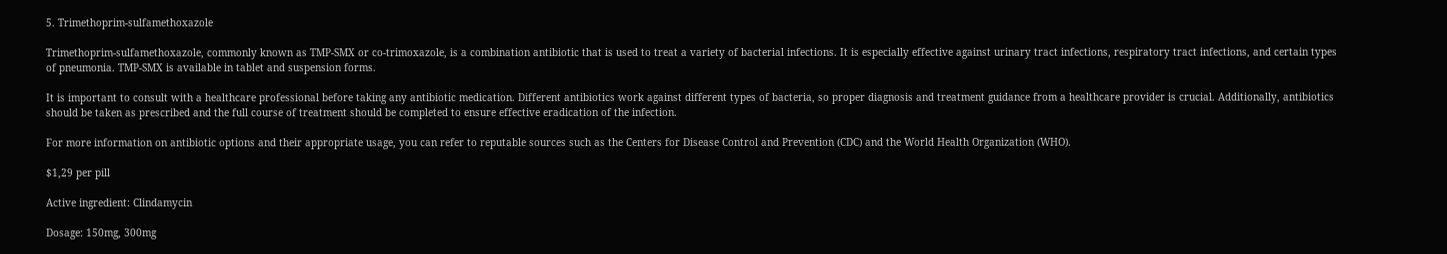5. Trimethoprim-sulfamethoxazole

Trimethoprim-sulfamethoxazole, commonly known as TMP-SMX or co-trimoxazole, is a combination antibiotic that is used to treat a variety of bacterial infections. It is especially effective against urinary tract infections, respiratory tract infections, and certain types of pneumonia. TMP-SMX is available in tablet and suspension forms.

It is important to consult with a healthcare professional before taking any antibiotic medication. Different antibiotics work against different types of bacteria, so proper diagnosis and treatment guidance from a healthcare provider is crucial. Additionally, antibiotics should be taken as prescribed and the full course of treatment should be completed to ensure effective eradication of the infection.

For more information on antibiotic options and their appropriate usage, you can refer to reputable sources such as the Centers for Disease Control and Prevention (CDC) and the World Health Organization (WHO).

$1,29 per pill

Active ingredient: Clindamycin

Dosage: 150mg, 300mg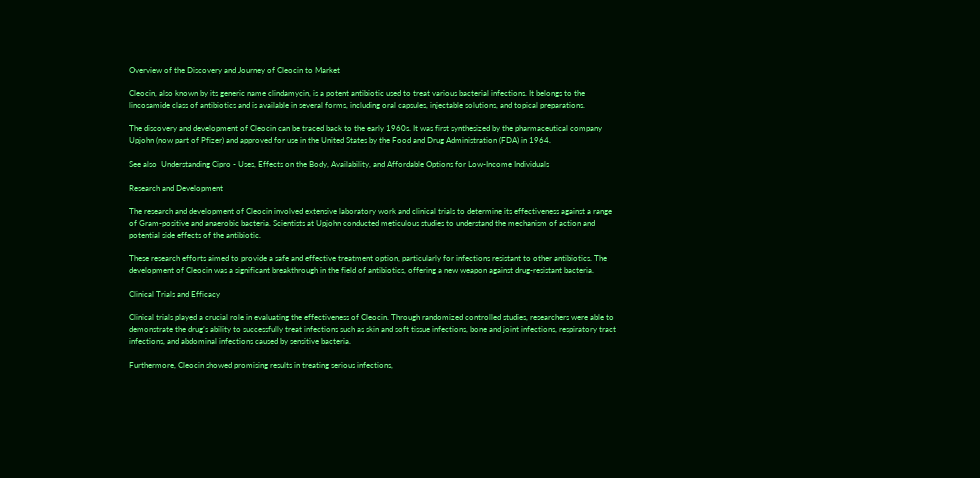Overview of the Discovery and Journey of Cleocin to Market

Cleocin, also known by its generic name clindamycin, is a potent antibiotic used to treat various bacterial infections. It belongs to the lincosamide class of antibiotics and is available in several forms, including oral capsules, injectable solutions, and topical preparations.

The discovery and development of Cleocin can be traced back to the early 1960s. It was first synthesized by the pharmaceutical company Upjohn (now part of Pfizer) and approved for use in the United States by the Food and Drug Administration (FDA) in 1964.

See also  Understanding Cipro - Uses, Effects on the Body, Availability, and Affordable Options for Low-Income Individuals

Research and Development

The research and development of Cleocin involved extensive laboratory work and clinical trials to determine its effectiveness against a range of Gram-positive and anaerobic bacteria. Scientists at Upjohn conducted meticulous studies to understand the mechanism of action and potential side effects of the antibiotic.

These research efforts aimed to provide a safe and effective treatment option, particularly for infections resistant to other antibiotics. The development of Cleocin was a significant breakthrough in the field of antibiotics, offering a new weapon against drug-resistant bacteria.

Clinical Trials and Efficacy

Clinical trials played a crucial role in evaluating the effectiveness of Cleocin. Through randomized controlled studies, researchers were able to demonstrate the drug’s ability to successfully treat infections such as skin and soft tissue infections, bone and joint infections, respiratory tract infections, and abdominal infections caused by sensitive bacteria.

Furthermore, Cleocin showed promising results in treating serious infections,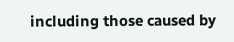including those caused by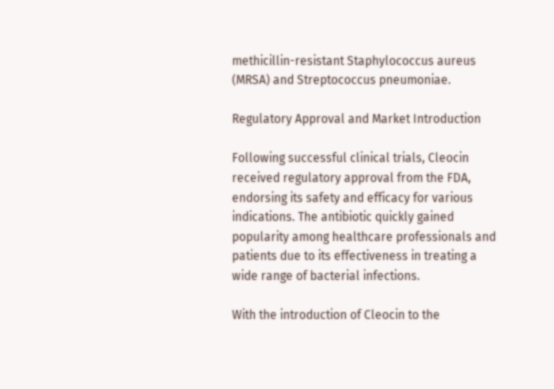methicillin-resistant Staphylococcus aureus (MRSA) and Streptococcus pneumoniae.

Regulatory Approval and Market Introduction

Following successful clinical trials, Cleocin received regulatory approval from the FDA, endorsing its safety and efficacy for various indications. The antibiotic quickly gained popularity among healthcare professionals and patients due to its effectiveness in treating a wide range of bacterial infections.

With the introduction of Cleocin to the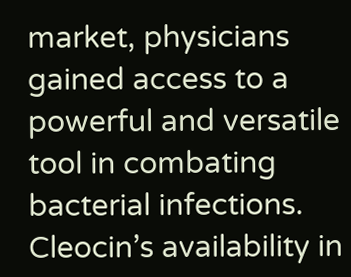market, physicians gained access to a powerful and versatile tool in combating bacterial infections. Cleocin’s availability in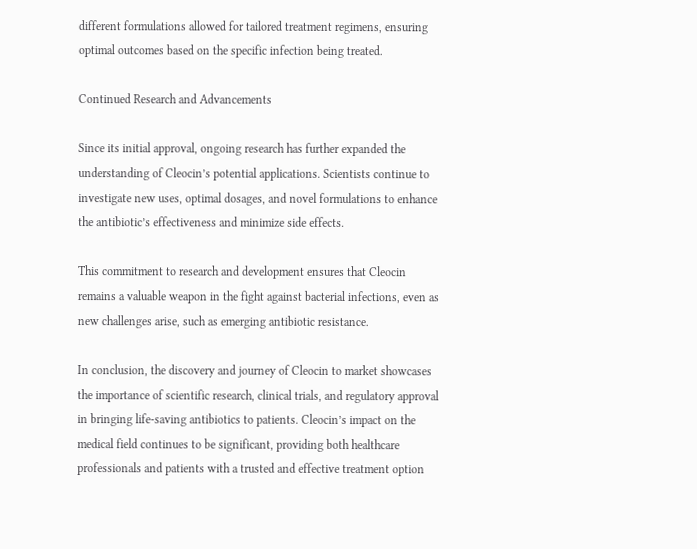different formulations allowed for tailored treatment regimens, ensuring optimal outcomes based on the specific infection being treated.

Continued Research and Advancements

Since its initial approval, ongoing research has further expanded the understanding of Cleocin’s potential applications. Scientists continue to investigate new uses, optimal dosages, and novel formulations to enhance the antibiotic’s effectiveness and minimize side effects.

This commitment to research and development ensures that Cleocin remains a valuable weapon in the fight against bacterial infections, even as new challenges arise, such as emerging antibiotic resistance.

In conclusion, the discovery and journey of Cleocin to market showcases the importance of scientific research, clinical trials, and regulatory approval in bringing life-saving antibiotics to patients. Cleocin’s impact on the medical field continues to be significant, providing both healthcare professionals and patients with a trusted and effective treatment option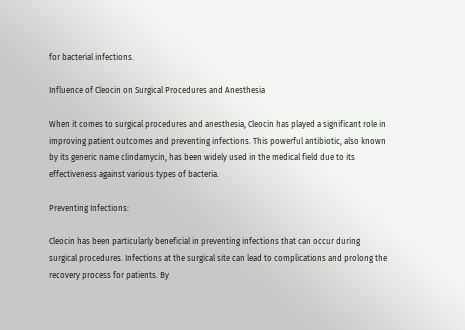for bacterial infections.

Influence of Cleocin on Surgical Procedures and Anesthesia

When it comes to surgical procedures and anesthesia, Cleocin has played a significant role in improving patient outcomes and preventing infections. This powerful antibiotic, also known by its generic name clindamycin, has been widely used in the medical field due to its effectiveness against various types of bacteria.

Preventing Infections:

Cleocin has been particularly beneficial in preventing infections that can occur during surgical procedures. Infections at the surgical site can lead to complications and prolong the recovery process for patients. By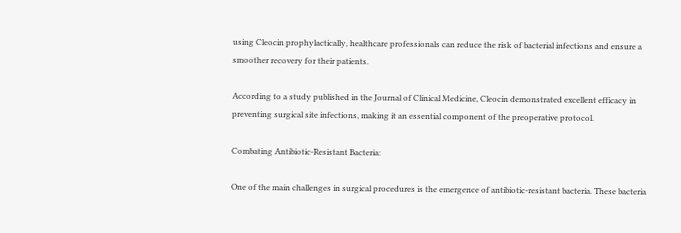using Cleocin prophylactically, healthcare professionals can reduce the risk of bacterial infections and ensure a smoother recovery for their patients.

According to a study published in the Journal of Clinical Medicine, Cleocin demonstrated excellent efficacy in preventing surgical site infections, making it an essential component of the preoperative protocol.

Combating Antibiotic-Resistant Bacteria:

One of the main challenges in surgical procedures is the emergence of antibiotic-resistant bacteria. These bacteria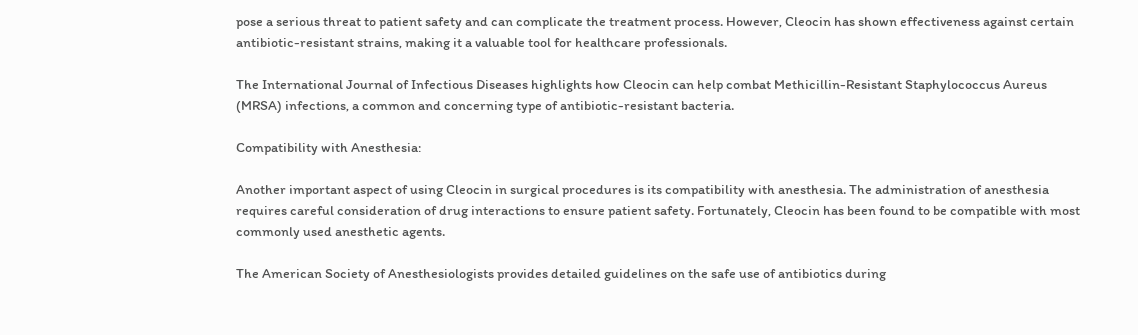pose a serious threat to patient safety and can complicate the treatment process. However, Cleocin has shown effectiveness against certain antibiotic-resistant strains, making it a valuable tool for healthcare professionals.

The International Journal of Infectious Diseases highlights how Cleocin can help combat Methicillin-Resistant Staphylococcus Aureus (MRSA) infections, a common and concerning type of antibiotic-resistant bacteria.

Compatibility with Anesthesia:

Another important aspect of using Cleocin in surgical procedures is its compatibility with anesthesia. The administration of anesthesia requires careful consideration of drug interactions to ensure patient safety. Fortunately, Cleocin has been found to be compatible with most commonly used anesthetic agents.

The American Society of Anesthesiologists provides detailed guidelines on the safe use of antibiotics during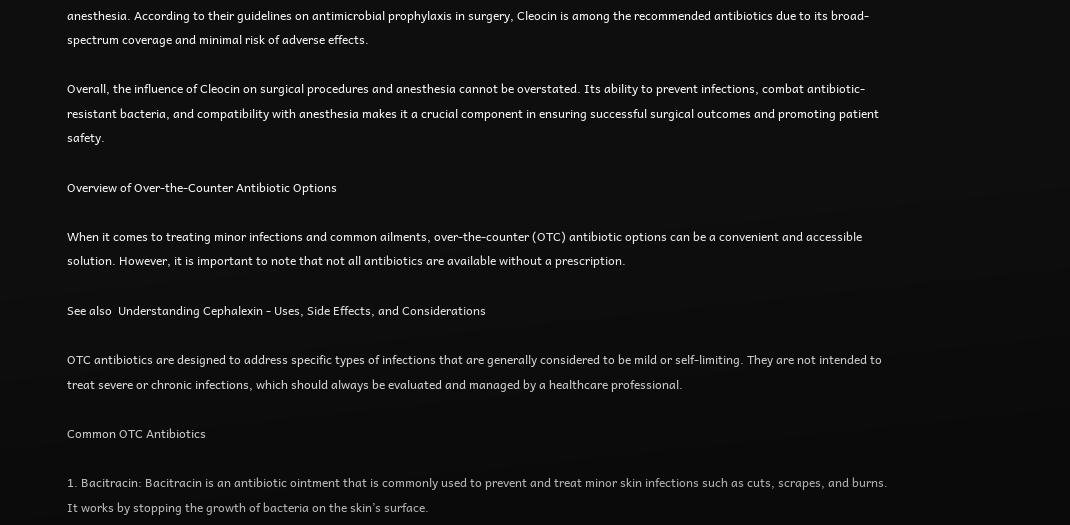anesthesia. According to their guidelines on antimicrobial prophylaxis in surgery, Cleocin is among the recommended antibiotics due to its broad-spectrum coverage and minimal risk of adverse effects.

Overall, the influence of Cleocin on surgical procedures and anesthesia cannot be overstated. Its ability to prevent infections, combat antibiotic-resistant bacteria, and compatibility with anesthesia makes it a crucial component in ensuring successful surgical outcomes and promoting patient safety.

Overview of Over-the-Counter Antibiotic Options

When it comes to treating minor infections and common ailments, over-the-counter (OTC) antibiotic options can be a convenient and accessible solution. However, it is important to note that not all antibiotics are available without a prescription.

See also  Understanding Cephalexin - Uses, Side Effects, and Considerations

OTC antibiotics are designed to address specific types of infections that are generally considered to be mild or self-limiting. They are not intended to treat severe or chronic infections, which should always be evaluated and managed by a healthcare professional.

Common OTC Antibiotics

1. Bacitracin: Bacitracin is an antibiotic ointment that is commonly used to prevent and treat minor skin infections such as cuts, scrapes, and burns. It works by stopping the growth of bacteria on the skin’s surface.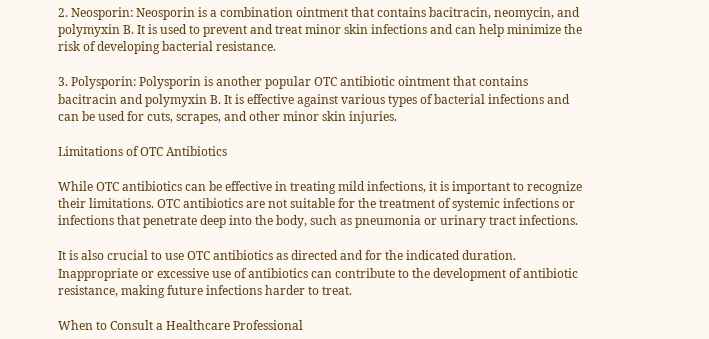2. Neosporin: Neosporin is a combination ointment that contains bacitracin, neomycin, and polymyxin B. It is used to prevent and treat minor skin infections and can help minimize the risk of developing bacterial resistance.

3. Polysporin: Polysporin is another popular OTC antibiotic ointment that contains bacitracin and polymyxin B. It is effective against various types of bacterial infections and can be used for cuts, scrapes, and other minor skin injuries.

Limitations of OTC Antibiotics

While OTC antibiotics can be effective in treating mild infections, it is important to recognize their limitations. OTC antibiotics are not suitable for the treatment of systemic infections or infections that penetrate deep into the body, such as pneumonia or urinary tract infections.

It is also crucial to use OTC antibiotics as directed and for the indicated duration. Inappropriate or excessive use of antibiotics can contribute to the development of antibiotic resistance, making future infections harder to treat.

When to Consult a Healthcare Professional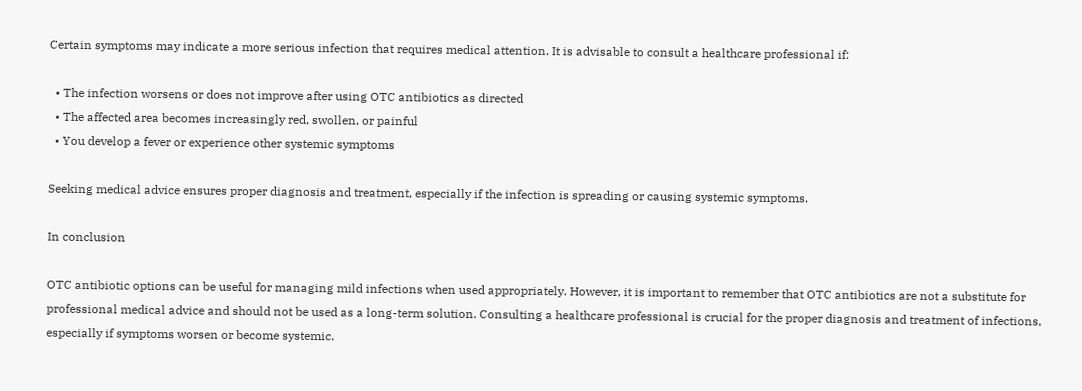Certain symptoms may indicate a more serious infection that requires medical attention. It is advisable to consult a healthcare professional if:

  • The infection worsens or does not improve after using OTC antibiotics as directed
  • The affected area becomes increasingly red, swollen, or painful
  • You develop a fever or experience other systemic symptoms

Seeking medical advice ensures proper diagnosis and treatment, especially if the infection is spreading or causing systemic symptoms.

In conclusion

OTC antibiotic options can be useful for managing mild infections when used appropriately. However, it is important to remember that OTC antibiotics are not a substitute for professional medical advice and should not be used as a long-term solution. Consulting a healthcare professional is crucial for the proper diagnosis and treatment of infections, especially if symptoms worsen or become systemic.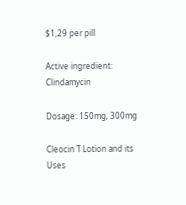$1,29 per pill

Active ingredient: Clindamycin

Dosage: 150mg, 300mg

Cleocin T Lotion and its Uses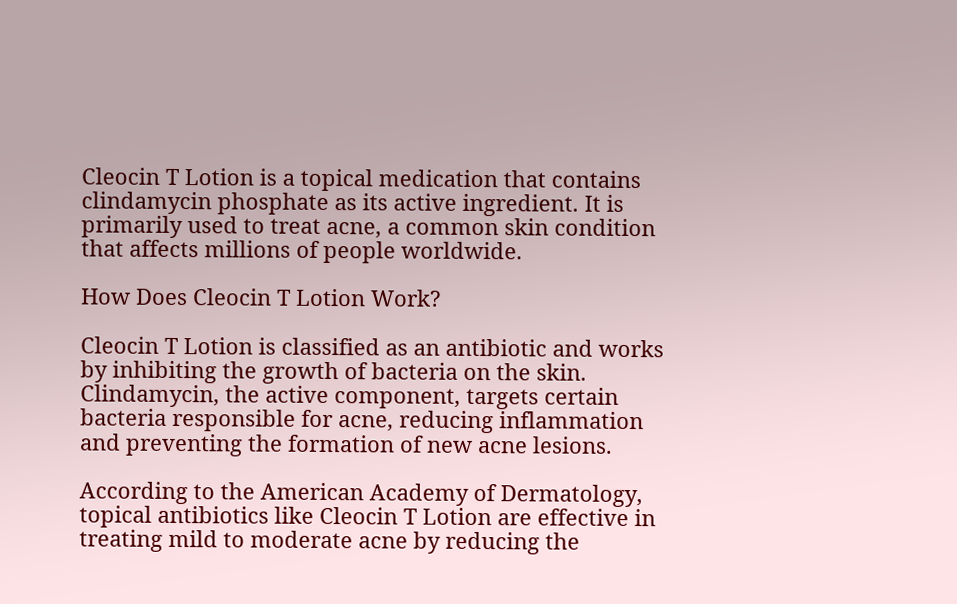Cleocin T Lotion is a topical medication that contains clindamycin phosphate as its active ingredient. It is primarily used to treat acne, a common skin condition that affects millions of people worldwide.

How Does Cleocin T Lotion Work?

Cleocin T Lotion is classified as an antibiotic and works by inhibiting the growth of bacteria on the skin. Clindamycin, the active component, targets certain bacteria responsible for acne, reducing inflammation and preventing the formation of new acne lesions.

According to the American Academy of Dermatology, topical antibiotics like Cleocin T Lotion are effective in treating mild to moderate acne by reducing the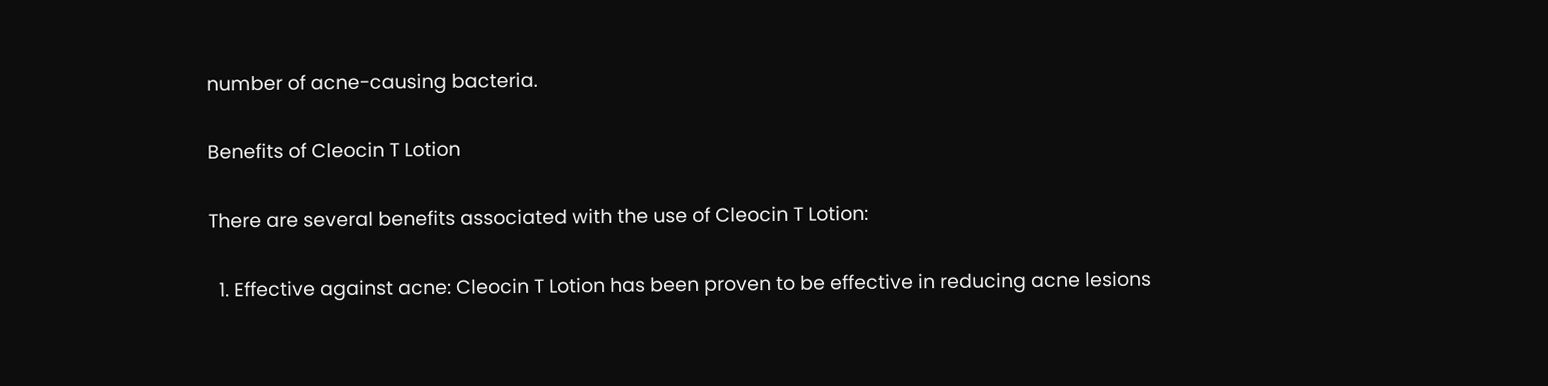number of acne-causing bacteria.

Benefits of Cleocin T Lotion

There are several benefits associated with the use of Cleocin T Lotion:

  1. Effective against acne: Cleocin T Lotion has been proven to be effective in reducing acne lesions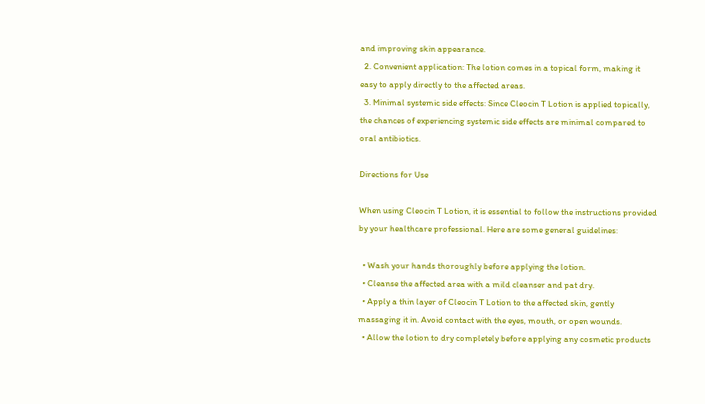and improving skin appearance.
  2. Convenient application: The lotion comes in a topical form, making it easy to apply directly to the affected areas.
  3. Minimal systemic side effects: Since Cleocin T Lotion is applied topically, the chances of experiencing systemic side effects are minimal compared to oral antibiotics.

Directions for Use

When using Cleocin T Lotion, it is essential to follow the instructions provided by your healthcare professional. Here are some general guidelines:

  • Wash your hands thoroughly before applying the lotion.
  • Cleanse the affected area with a mild cleanser and pat dry.
  • Apply a thin layer of Cleocin T Lotion to the affected skin, gently massaging it in. Avoid contact with the eyes, mouth, or open wounds.
  • Allow the lotion to dry completely before applying any cosmetic products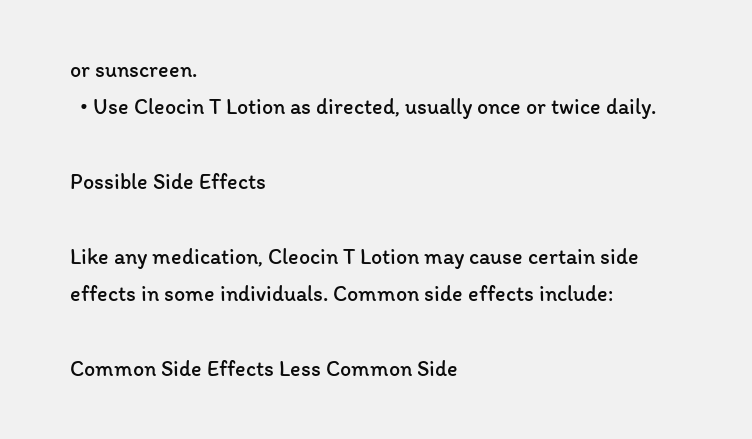or sunscreen.
  • Use Cleocin T Lotion as directed, usually once or twice daily.

Possible Side Effects

Like any medication, Cleocin T Lotion may cause certain side effects in some individuals. Common side effects include:

Common Side Effects Less Common Side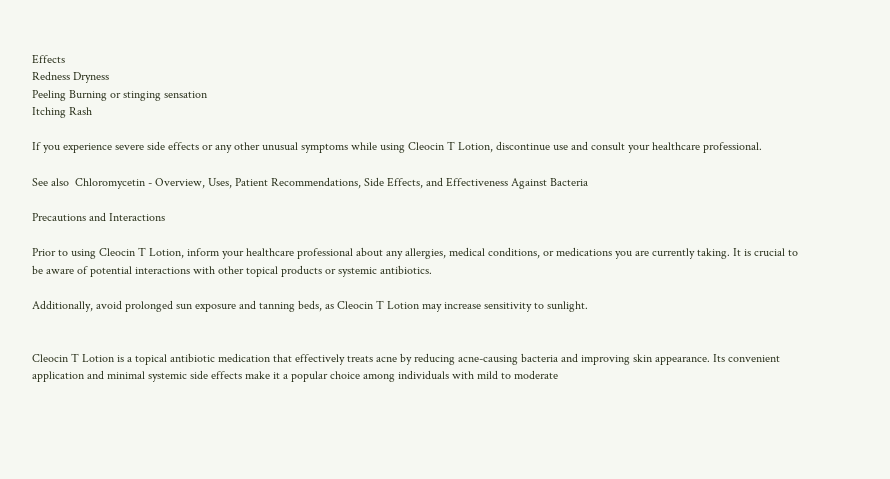Effects
Redness Dryness
Peeling Burning or stinging sensation
Itching Rash

If you experience severe side effects or any other unusual symptoms while using Cleocin T Lotion, discontinue use and consult your healthcare professional.

See also  Chloromycetin - Overview, Uses, Patient Recommendations, Side Effects, and Effectiveness Against Bacteria

Precautions and Interactions

Prior to using Cleocin T Lotion, inform your healthcare professional about any allergies, medical conditions, or medications you are currently taking. It is crucial to be aware of potential interactions with other topical products or systemic antibiotics.

Additionally, avoid prolonged sun exposure and tanning beds, as Cleocin T Lotion may increase sensitivity to sunlight.


Cleocin T Lotion is a topical antibiotic medication that effectively treats acne by reducing acne-causing bacteria and improving skin appearance. Its convenient application and minimal systemic side effects make it a popular choice among individuals with mild to moderate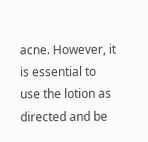acne. However, it is essential to use the lotion as directed and be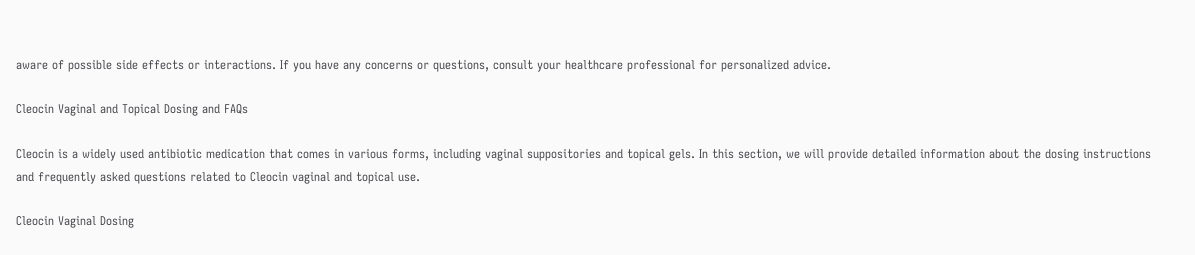aware of possible side effects or interactions. If you have any concerns or questions, consult your healthcare professional for personalized advice.

Cleocin Vaginal and Topical Dosing and FAQs

Cleocin is a widely used antibiotic medication that comes in various forms, including vaginal suppositories and topical gels. In this section, we will provide detailed information about the dosing instructions and frequently asked questions related to Cleocin vaginal and topical use.

Cleocin Vaginal Dosing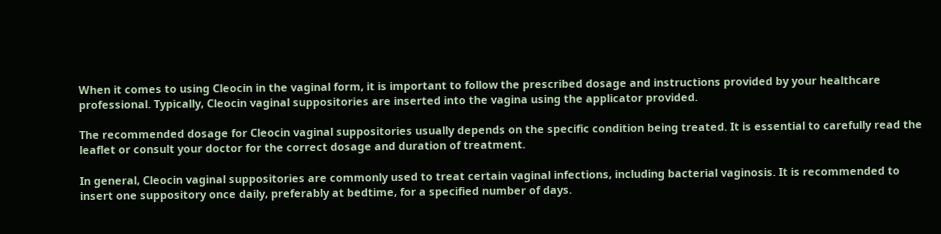When it comes to using Cleocin in the vaginal form, it is important to follow the prescribed dosage and instructions provided by your healthcare professional. Typically, Cleocin vaginal suppositories are inserted into the vagina using the applicator provided.

The recommended dosage for Cleocin vaginal suppositories usually depends on the specific condition being treated. It is essential to carefully read the leaflet or consult your doctor for the correct dosage and duration of treatment.

In general, Cleocin vaginal suppositories are commonly used to treat certain vaginal infections, including bacterial vaginosis. It is recommended to insert one suppository once daily, preferably at bedtime, for a specified number of days.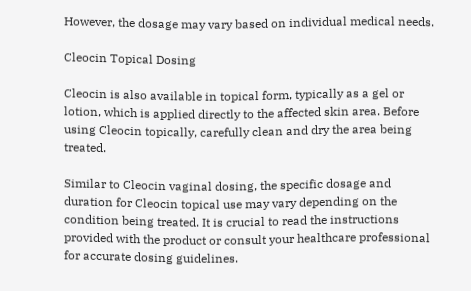However, the dosage may vary based on individual medical needs.

Cleocin Topical Dosing

Cleocin is also available in topical form, typically as a gel or lotion, which is applied directly to the affected skin area. Before using Cleocin topically, carefully clean and dry the area being treated.

Similar to Cleocin vaginal dosing, the specific dosage and duration for Cleocin topical use may vary depending on the condition being treated. It is crucial to read the instructions provided with the product or consult your healthcare professional for accurate dosing guidelines.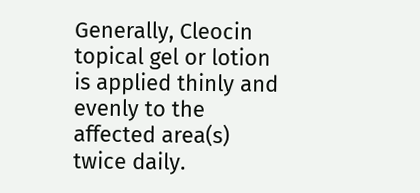Generally, Cleocin topical gel or lotion is applied thinly and evenly to the affected area(s) twice daily.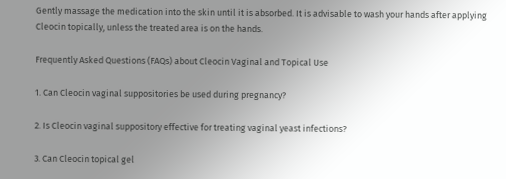Gently massage the medication into the skin until it is absorbed. It is advisable to wash your hands after applying Cleocin topically, unless the treated area is on the hands.

Frequently Asked Questions (FAQs) about Cleocin Vaginal and Topical Use

1. Can Cleocin vaginal suppositories be used during pregnancy?

2. Is Cleocin vaginal suppository effective for treating vaginal yeast infections?

3. Can Cleocin topical gel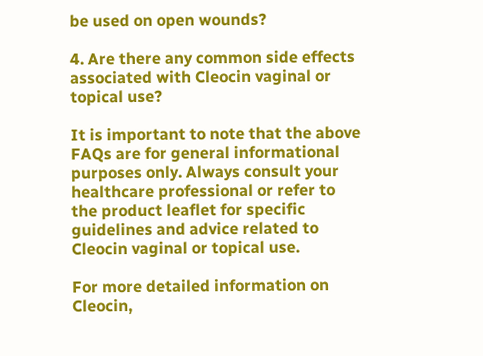be used on open wounds?

4. Are there any common side effects associated with Cleocin vaginal or topical use?

It is important to note that the above FAQs are for general informational purposes only. Always consult your healthcare professional or refer to the product leaflet for specific guidelines and advice related to Cleocin vaginal or topical use.

For more detailed information on Cleocin,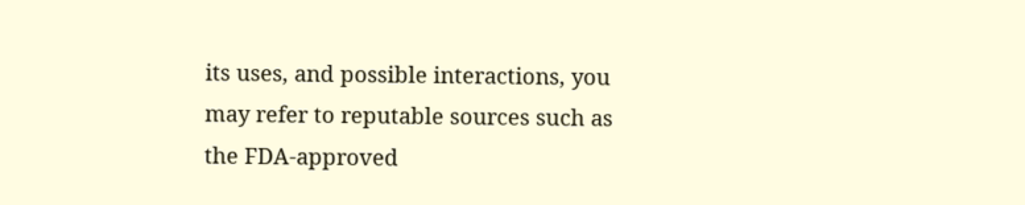its uses, and possible interactions, you may refer to reputable sources such as the FDA-approved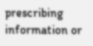prescribing information or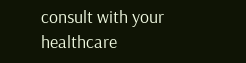consult with your healthcare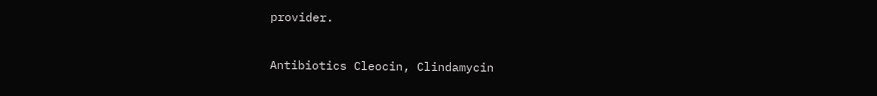provider.

Antibiotics Cleocin, Clindamycin